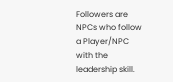Followers are NPCs who follow a Player/NPC with the leadership skill.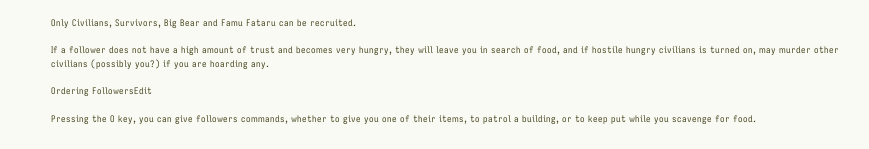Only Civilians, Survivors, Big Bear and Famu Fataru can be recruited.

If a follower does not have a high amount of trust and becomes very hungry, they will leave you in search of food, and if hostile hungry civilians is turned on, may murder other civilians (possibly you?) if you are hoarding any.

Ordering FollowersEdit

Pressing the O key, you can give followers commands, whether to give you one of their items, to patrol a building, or to keep put while you scavenge for food.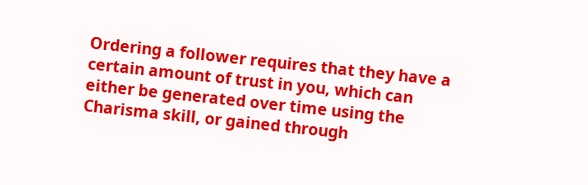Ordering a follower requires that they have a certain amount of trust in you, which can either be generated over time using the Charisma skill, or gained through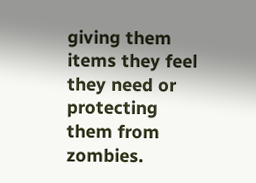giving them items they feel they need or protecting them from zombies.